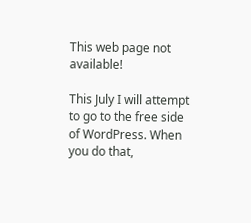This web page not available!

This July I will attempt to go to the free side of WordPress. When you do that,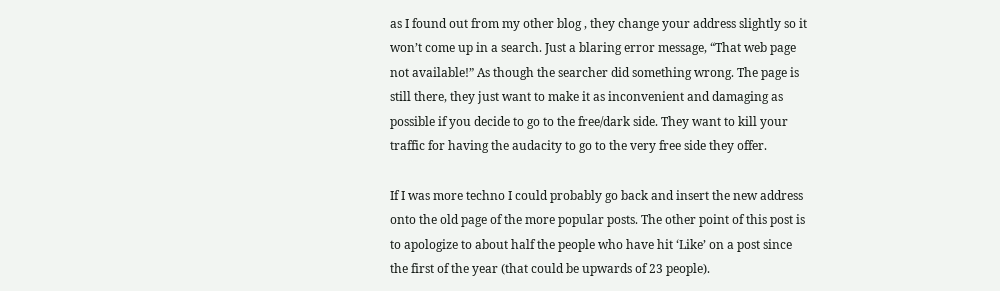as I found out from my other blog , they change your address slightly so it won’t come up in a search. Just a blaring error message, “That web page not available!” As though the searcher did something wrong. The page is still there, they just want to make it as inconvenient and damaging as possible if you decide to go to the free/dark side. They want to kill your traffic for having the audacity to go to the very free side they offer.

If I was more techno I could probably go back and insert the new address onto the old page of the more popular posts. The other point of this post is to apologize to about half the people who have hit ‘Like’ on a post since the first of the year (that could be upwards of 23 people).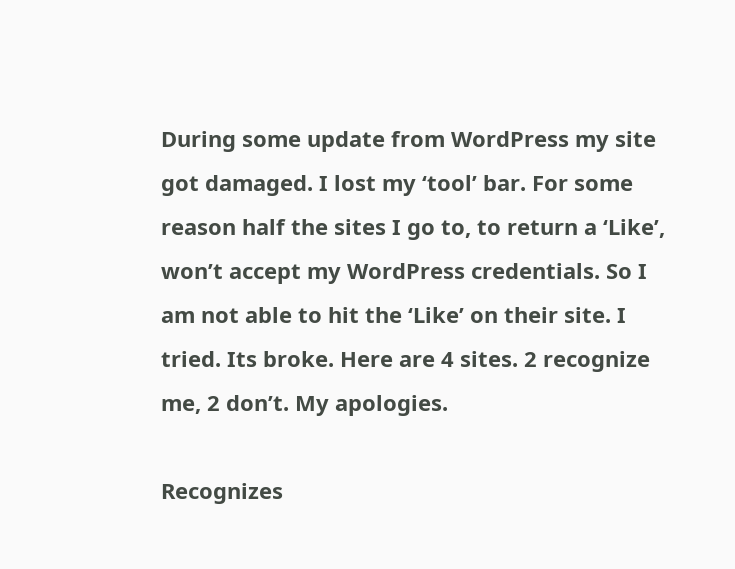During some update from WordPress my site got damaged. I lost my ‘tool’ bar. For some reason half the sites I go to, to return a ‘Like’, won’t accept my WordPress credentials. So I am not able to hit the ‘Like’ on their site. I tried. Its broke. Here are 4 sites. 2 recognize me, 2 don’t. My apologies.

Recognizes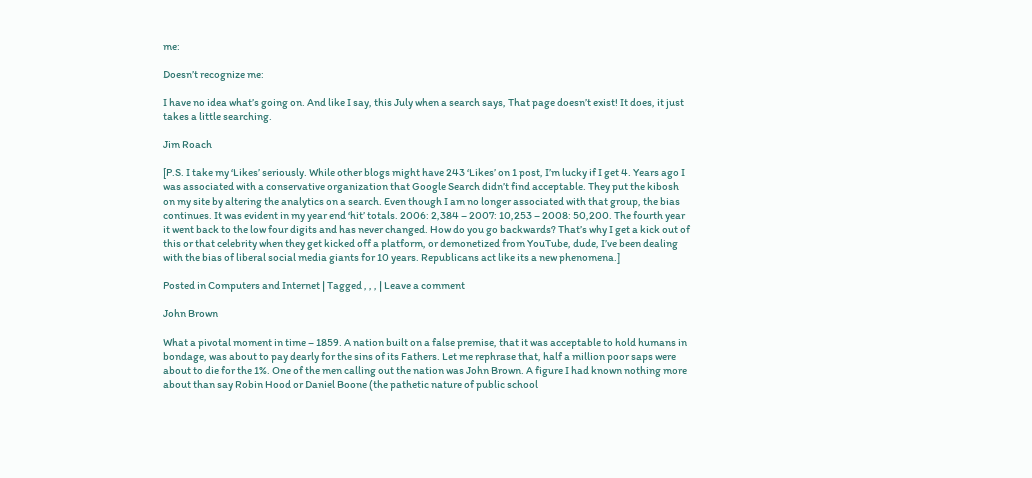me:

Doesn’t recognize me:

I have no idea what’s going on. And like I say, this July when a search says, That page doesn’t exist! It does, it just takes a little searching.

Jim Roach

[P.S. I take my ‘Likes’ seriously. While other blogs might have 243 ‘Likes’ on 1 post, I’m lucky if I get 4. Years ago I was associated with a conservative organization that Google Search didn’t find acceptable. They put the kibosh on my site by altering the analytics on a search. Even though I am no longer associated with that group, the bias continues. It was evident in my year end ‘hit’ totals. 2006: 2,384 – 2007: 10,253 – 2008: 50,200. The fourth year it went back to the low four digits and has never changed. How do you go backwards? That’s why I get a kick out of this or that celebrity when they get kicked off a platform, or demonetized from YouTube, dude, I’ve been dealing with the bias of liberal social media giants for 10 years. Republicans act like its a new phenomena.]

Posted in Computers and Internet | Tagged , , , | Leave a comment

John Brown

What a pivotal moment in time – 1859. A nation built on a false premise, that it was acceptable to hold humans in bondage, was about to pay dearly for the sins of its Fathers. Let me rephrase that, half a million poor saps were about to die for the 1%. One of the men calling out the nation was John Brown. A figure I had known nothing more about than say Robin Hood or Daniel Boone (the pathetic nature of public school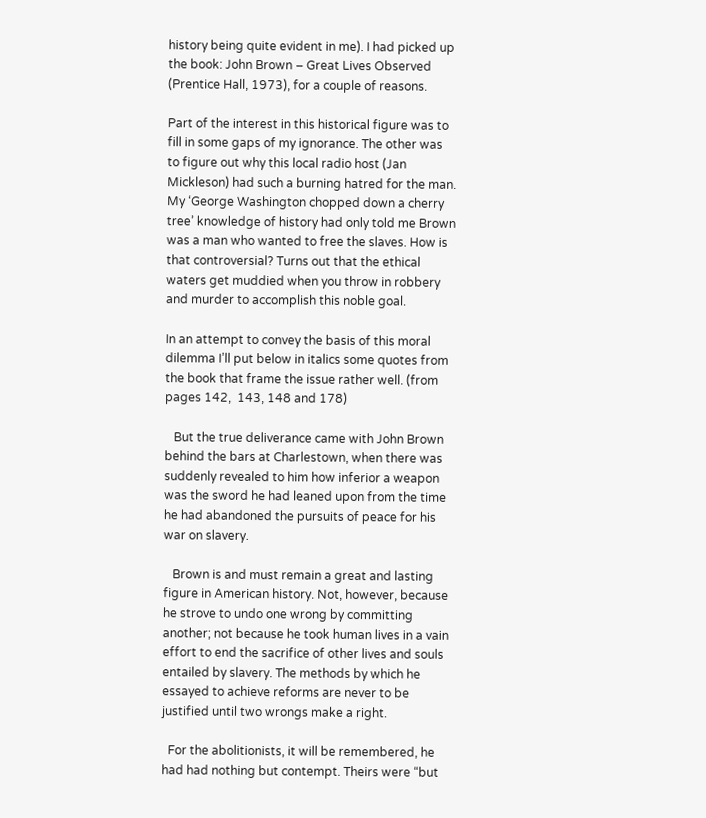history being quite evident in me). I had picked up the book: John Brown – Great Lives Observed (Prentice Hall, 1973), for a couple of reasons.

Part of the interest in this historical figure was to fill in some gaps of my ignorance. The other was to figure out why this local radio host (Jan Mickleson) had such a burning hatred for the man. My ‘George Washington chopped down a cherry tree’ knowledge of history had only told me Brown was a man who wanted to free the slaves. How is that controversial? Turns out that the ethical waters get muddied when you throw in robbery and murder to accomplish this noble goal.

In an attempt to convey the basis of this moral dilemma I’ll put below in italics some quotes from the book that frame the issue rather well. (from pages 142,  143, 148 and 178)

   But the true deliverance came with John Brown behind the bars at Charlestown, when there was suddenly revealed to him how inferior a weapon was the sword he had leaned upon from the time he had abandoned the pursuits of peace for his war on slavery.

   Brown is and must remain a great and lasting figure in American history. Not, however, because he strove to undo one wrong by committing another; not because he took human lives in a vain effort to end the sacrifice of other lives and souls entailed by slavery. The methods by which he essayed to achieve reforms are never to be justified until two wrongs make a right.

  For the abolitionists, it will be remembered, he had had nothing but contempt. Theirs were “but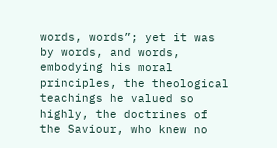words, words”; yet it was by words, and words, embodying his moral principles, the theological teachings he valued so highly, the doctrines of the Saviour, who knew no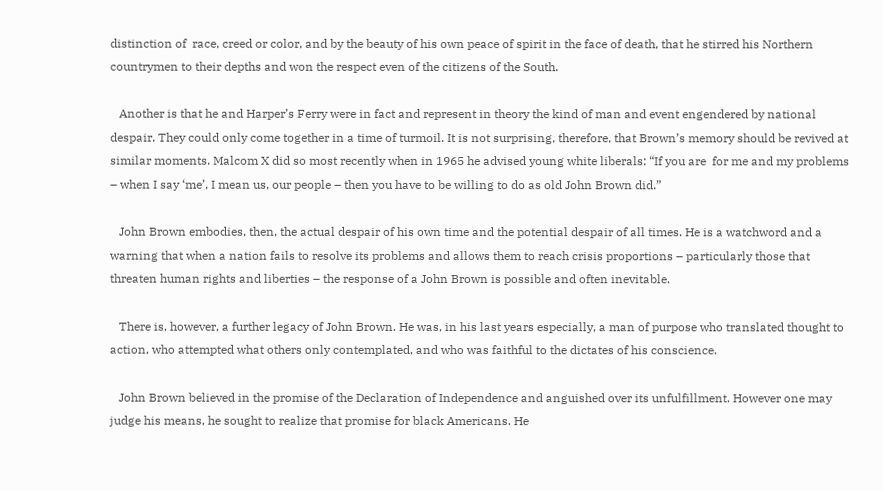distinction of  race, creed or color, and by the beauty of his own peace of spirit in the face of death, that he stirred his Northern countrymen to their depths and won the respect even of the citizens of the South.

   Another is that he and Harper’s Ferry were in fact and represent in theory the kind of man and event engendered by national despair. They could only come together in a time of turmoil. It is not surprising, therefore, that Brown’s memory should be revived at similar moments. Malcom X did so most recently when in 1965 he advised young white liberals: “If you are  for me and my problems – when I say ‘me’, I mean us, our people – then you have to be willing to do as old John Brown did.”

   John Brown embodies, then, the actual despair of his own time and the potential despair of all times. He is a watchword and a warning that when a nation fails to resolve its problems and allows them to reach crisis proportions – particularly those that threaten human rights and liberties – the response of a John Brown is possible and often inevitable.

   There is, however, a further legacy of John Brown. He was, in his last years especially, a man of purpose who translated thought to action, who attempted what others only contemplated, and who was faithful to the dictates of his conscience.

   John Brown believed in the promise of the Declaration of Independence and anguished over its unfulfillment. However one may judge his means, he sought to realize that promise for black Americans. He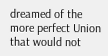dreamed of the more perfect Union that would not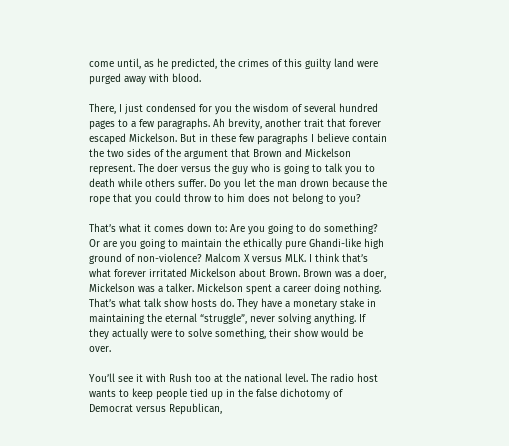come until, as he predicted, the crimes of this guilty land were purged away with blood.

There, I just condensed for you the wisdom of several hundred pages to a few paragraphs. Ah brevity, another trait that forever escaped Mickelson. But in these few paragraphs I believe contain the two sides of the argument that Brown and Mickelson represent. The doer versus the guy who is going to talk you to death while others suffer. Do you let the man drown because the rope that you could throw to him does not belong to you?

That’s what it comes down to: Are you going to do something? Or are you going to maintain the ethically pure Ghandi-like high ground of non-violence? Malcom X versus MLK. I think that’s what forever irritated Mickelson about Brown. Brown was a doer, Mickelson was a talker. Mickelson spent a career doing nothing. That’s what talk show hosts do. They have a monetary stake in maintaining the eternal “struggle”, never solving anything. If they actually were to solve something, their show would be over.

You’ll see it with Rush too at the national level. The radio host wants to keep people tied up in the false dichotomy of Democrat versus Republican,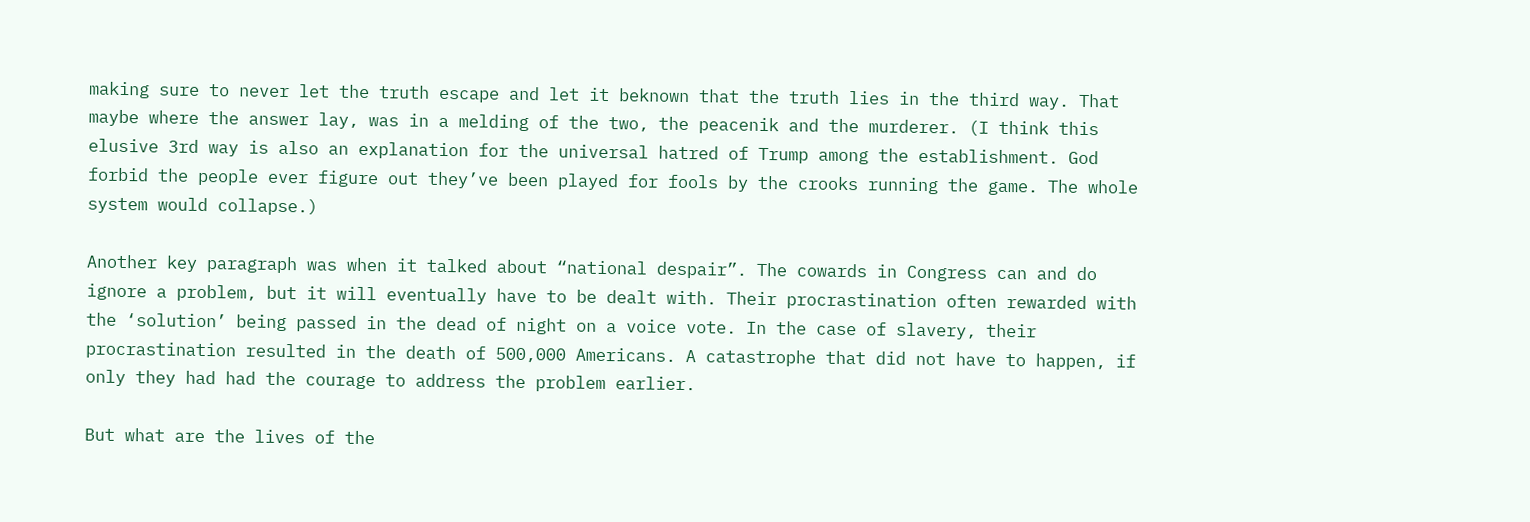making sure to never let the truth escape and let it beknown that the truth lies in the third way. That maybe where the answer lay, was in a melding of the two, the peacenik and the murderer. (I think this elusive 3rd way is also an explanation for the universal hatred of Trump among the establishment. God forbid the people ever figure out they’ve been played for fools by the crooks running the game. The whole system would collapse.)

Another key paragraph was when it talked about “national despair”. The cowards in Congress can and do ignore a problem, but it will eventually have to be dealt with. Their procrastination often rewarded with the ‘solution’ being passed in the dead of night on a voice vote. In the case of slavery, their procrastination resulted in the death of 500,000 Americans. A catastrophe that did not have to happen, if only they had had the courage to address the problem earlier.

But what are the lives of the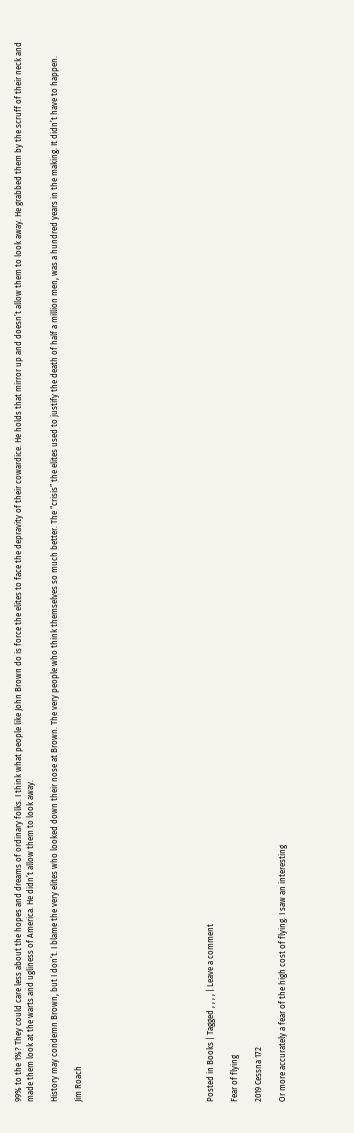99% to the 1%? They could care less about the hopes and dreams of ordinary folks. I think what people like John Brown do is force the elites to face the depravity of their cowardice. He holds that mirror up and doesn’t allow them to look away. He grabbed them by the scruff of their neck and made them look at the warts and ugliness of America. He didn’t allow them to look away.

History may condemn Brown, but I don’t. I blame the very elites who looked down their nose at Brown. The very people who think themselves so much better. The “crisis” the elites used to justify the death of half a million men, was a hundred years in the making. It didn’t have to happen.

Jim Roach










Posted in Books | Tagged , , , , | Leave a comment

Fear of flying

2019 Cessna 172

Or more accurately a fear of the high cost of flying. I saw an interesting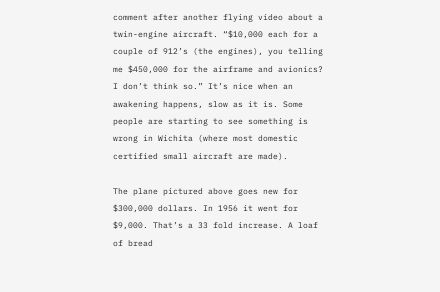comment after another flying video about a twin-engine aircraft. “$10,000 each for a couple of 912’s (the engines), you telling me $450,000 for the airframe and avionics? I don’t think so.” It’s nice when an awakening happens, slow as it is. Some people are starting to see something is wrong in Wichita (where most domestic certified small aircraft are made).

The plane pictured above goes new for $300,000 dollars. In 1956 it went for $9,000. That’s a 33 fold increase. A loaf of bread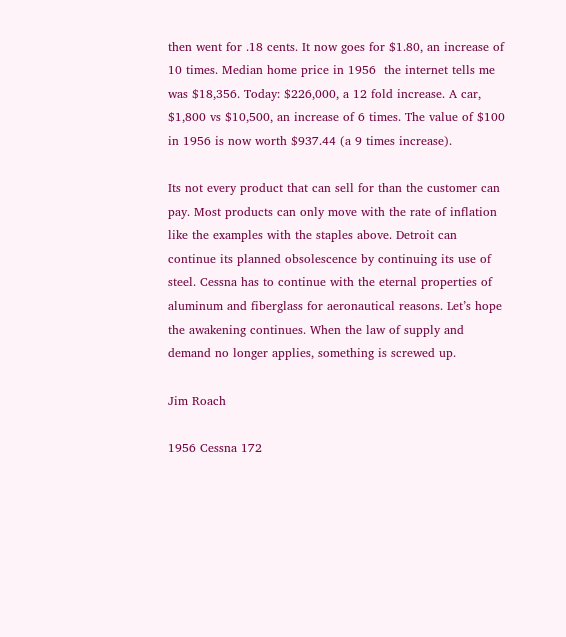then went for .18 cents. It now goes for $1.80, an increase of 10 times. Median home price in 1956  the internet tells me was $18,356. Today: $226,000, a 12 fold increase. A car, $1,800 vs $10,500, an increase of 6 times. The value of $100 in 1956 is now worth $937.44 (a 9 times increase).

Its not every product that can sell for than the customer can pay. Most products can only move with the rate of inflation like the examples with the staples above. Detroit can continue its planned obsolescence by continuing its use of steel. Cessna has to continue with the eternal properties of aluminum and fiberglass for aeronautical reasons. Let’s hope the awakening continues. When the law of supply and demand no longer applies, something is screwed up.

Jim Roach

1956 Cessna 172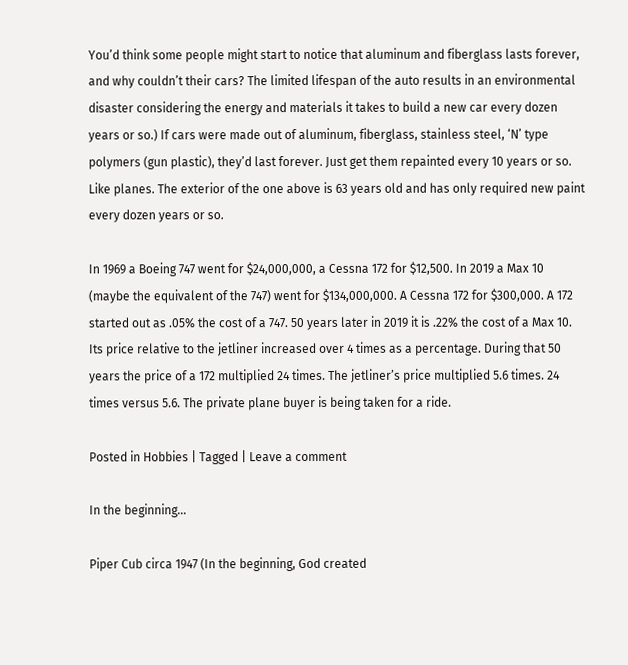You’d think some people might start to notice that aluminum and fiberglass lasts forever, and why couldn’t their cars? The limited lifespan of the auto results in an environmental disaster considering the energy and materials it takes to build a new car every dozen years or so.) If cars were made out of aluminum, fiberglass, stainless steel, ‘N’ type polymers (gun plastic), they’d last forever. Just get them repainted every 10 years or so. Like planes. The exterior of the one above is 63 years old and has only required new paint every dozen years or so.

In 1969 a Boeing 747 went for $24,000,000, a Cessna 172 for $12,500. In 2019 a Max 10 (maybe the equivalent of the 747) went for $134,000,000. A Cessna 172 for $300,000. A 172 started out as .05% the cost of a 747. 50 years later in 2019 it is .22% the cost of a Max 10. Its price relative to the jetliner increased over 4 times as a percentage. During that 50 years the price of a 172 multiplied 24 times. The jetliner’s price multiplied 5.6 times. 24 times versus 5.6. The private plane buyer is being taken for a ride.

Posted in Hobbies | Tagged | Leave a comment

In the beginning…

Piper Cub circa 1947 (In the beginning, God created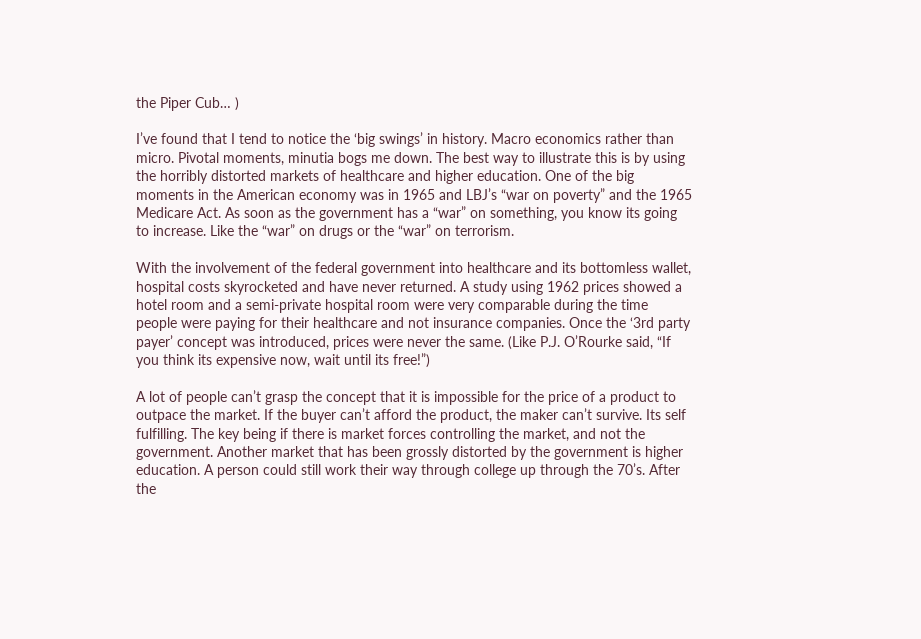the Piper Cub… )

I’ve found that I tend to notice the ‘big swings’ in history. Macro economics rather than micro. Pivotal moments, minutia bogs me down. The best way to illustrate this is by using the horribly distorted markets of healthcare and higher education. One of the big moments in the American economy was in 1965 and LBJ’s “war on poverty” and the 1965 Medicare Act. As soon as the government has a “war” on something, you know its going to increase. Like the “war” on drugs or the “war” on terrorism.

With the involvement of the federal government into healthcare and its bottomless wallet, hospital costs skyrocketed and have never returned. A study using 1962 prices showed a hotel room and a semi-private hospital room were very comparable during the time people were paying for their healthcare and not insurance companies. Once the ‘3rd party payer’ concept was introduced, prices were never the same. (Like P.J. O’Rourke said, “If you think its expensive now, wait until its free!”)

A lot of people can’t grasp the concept that it is impossible for the price of a product to outpace the market. If the buyer can’t afford the product, the maker can’t survive. Its self fulfilling. The key being if there is market forces controlling the market, and not the government. Another market that has been grossly distorted by the government is higher education. A person could still work their way through college up through the 70’s. After the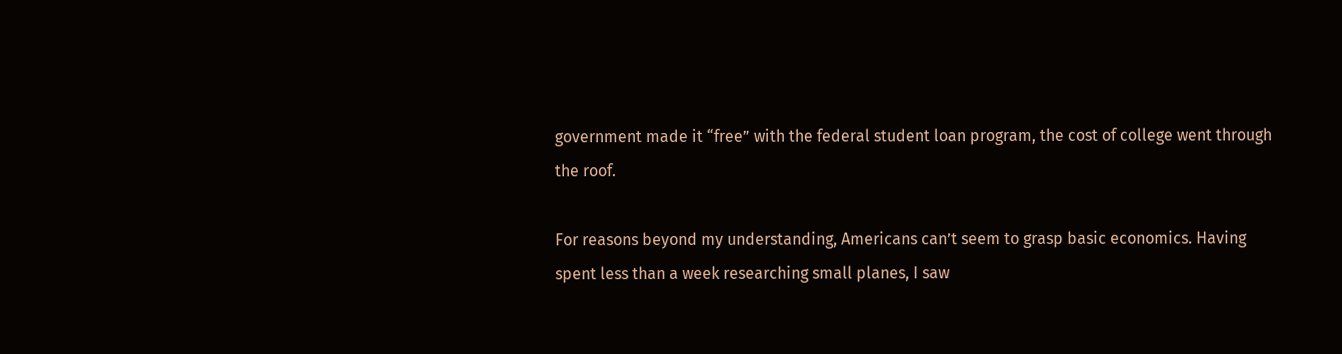government made it “free” with the federal student loan program, the cost of college went through the roof.

For reasons beyond my understanding, Americans can’t seem to grasp basic economics. Having spent less than a week researching small planes, I saw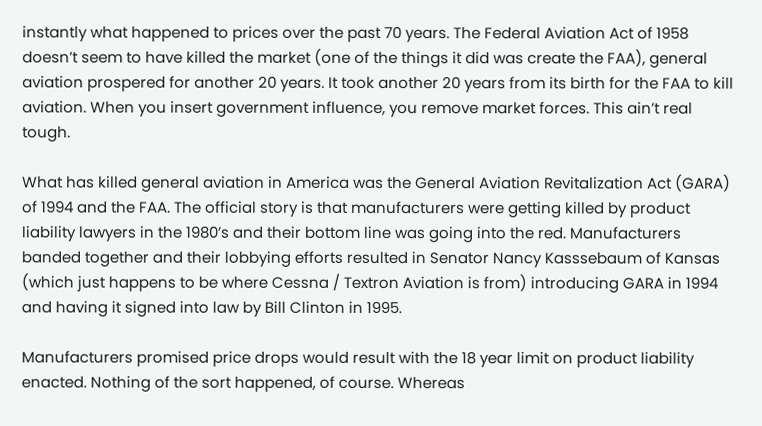instantly what happened to prices over the past 70 years. The Federal Aviation Act of 1958 doesn’t seem to have killed the market (one of the things it did was create the FAA), general aviation prospered for another 20 years. It took another 20 years from its birth for the FAA to kill aviation. When you insert government influence, you remove market forces. This ain’t real tough.

What has killed general aviation in America was the General Aviation Revitalization Act (GARA) of 1994 and the FAA. The official story is that manufacturers were getting killed by product liability lawyers in the 1980’s and their bottom line was going into the red. Manufacturers banded together and their lobbying efforts resulted in Senator Nancy Kasssebaum of Kansas (which just happens to be where Cessna / Textron Aviation is from) introducing GARA in 1994 and having it signed into law by Bill Clinton in 1995.

Manufacturers promised price drops would result with the 18 year limit on product liability enacted. Nothing of the sort happened, of course. Whereas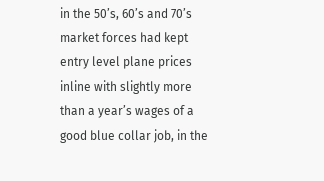in the 50’s, 60’s and 70’s market forces had kept entry level plane prices inline with slightly more than a year’s wages of a good blue collar job, in the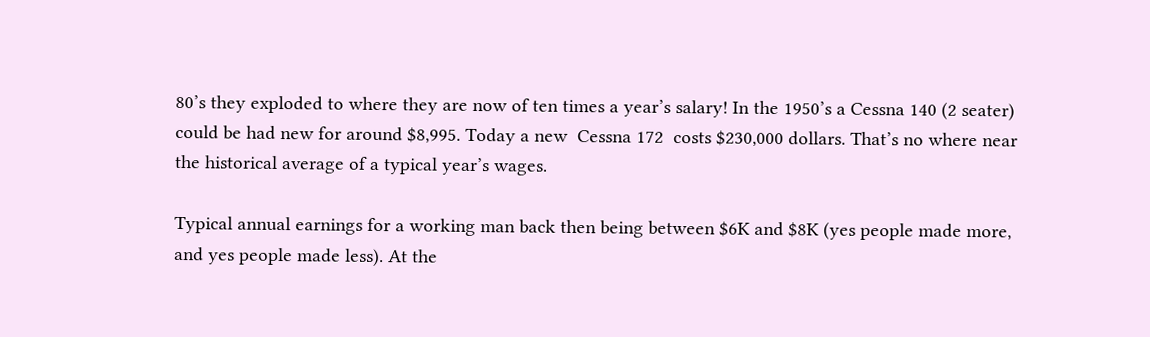80’s they exploded to where they are now of ten times a year’s salary! In the 1950’s a Cessna 140 (2 seater) could be had new for around $8,995. Today a new  Cessna 172  costs $230,000 dollars. That’s no where near the historical average of a typical year’s wages.

Typical annual earnings for a working man back then being between $6K and $8K (yes people made more, and yes people made less). At the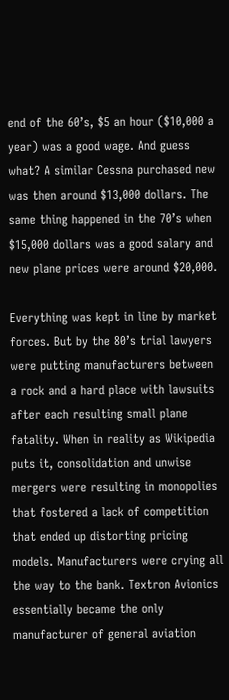end of the 60’s, $5 an hour ($10,000 a year) was a good wage. And guess what? A similar Cessna purchased new was then around $13,000 dollars. The same thing happened in the 70’s when $15,000 dollars was a good salary and new plane prices were around $20,000.

Everything was kept in line by market forces. But by the 80’s trial lawyers were putting manufacturers between a rock and a hard place with lawsuits after each resulting small plane fatality. When in reality as Wikipedia puts it, consolidation and unwise mergers were resulting in monopolies that fostered a lack of competition that ended up distorting pricing models. Manufacturers were crying all the way to the bank. Textron Avionics essentially became the only manufacturer of general aviation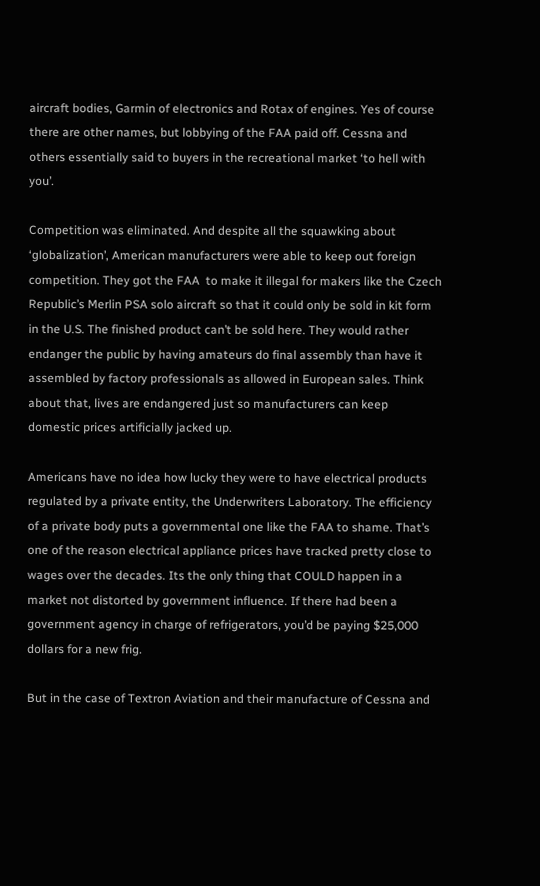aircraft bodies, Garmin of electronics and Rotax of engines. Yes of course there are other names, but lobbying of the FAA paid off. Cessna and others essentially said to buyers in the recreational market ‘to hell with you’.

Competition was eliminated. And despite all the squawking about ‘globalization’, American manufacturers were able to keep out foreign competition. They got the FAA  to make it illegal for makers like the Czech Republic’s Merlin PSA solo aircraft so that it could only be sold in kit form in the U.S. The finished product can’t be sold here. They would rather endanger the public by having amateurs do final assembly than have it assembled by factory professionals as allowed in European sales. Think about that, lives are endangered just so manufacturers can keep domestic prices artificially jacked up.

Americans have no idea how lucky they were to have electrical products regulated by a private entity, the Underwriters Laboratory. The efficiency of a private body puts a governmental one like the FAA to shame. That’s one of the reason electrical appliance prices have tracked pretty close to wages over the decades. Its the only thing that COULD happen in a market not distorted by government influence. If there had been a government agency in charge of refrigerators, you’d be paying $25,000 dollars for a new frig.

But in the case of Textron Aviation and their manufacture of Cessna and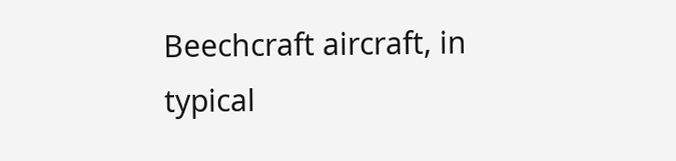Beechcraft aircraft, in typical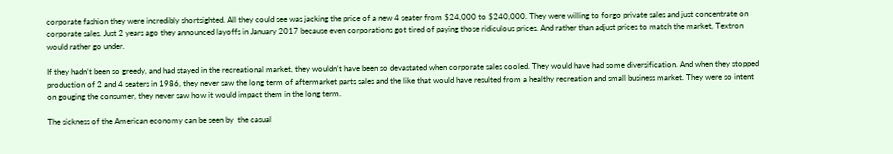corporate fashion they were incredibly shortsighted. All they could see was jacking the price of a new 4 seater from $24,000 to $240,000. They were willing to forgo private sales and just concentrate on corporate sales. Just 2 years ago they announced layoffs in January 2017 because even corporations got tired of paying those ridiculous prices. And rather than adjust prices to match the market, Textron would rather go under.

If they hadn’t been so greedy, and had stayed in the recreational market, they wouldn’t have been so devastated when corporate sales cooled. They would have had some diversification. And when they stopped production of 2 and 4 seaters in 1986, they never saw the long term of aftermarket parts sales and the like that would have resulted from a healthy recreation and small business market. They were so intent on gouging the consumer, they never saw how it would impact them in the long term.

The sickness of the American economy can be seen by  the casual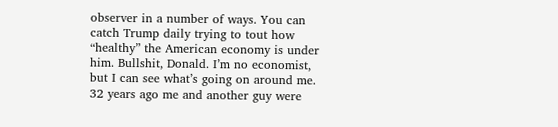observer in a number of ways. You can catch Trump daily trying to tout how “healthy” the American economy is under him. Bullshit, Donald. I’m no economist, but I can see what’s going on around me. 32 years ago me and another guy were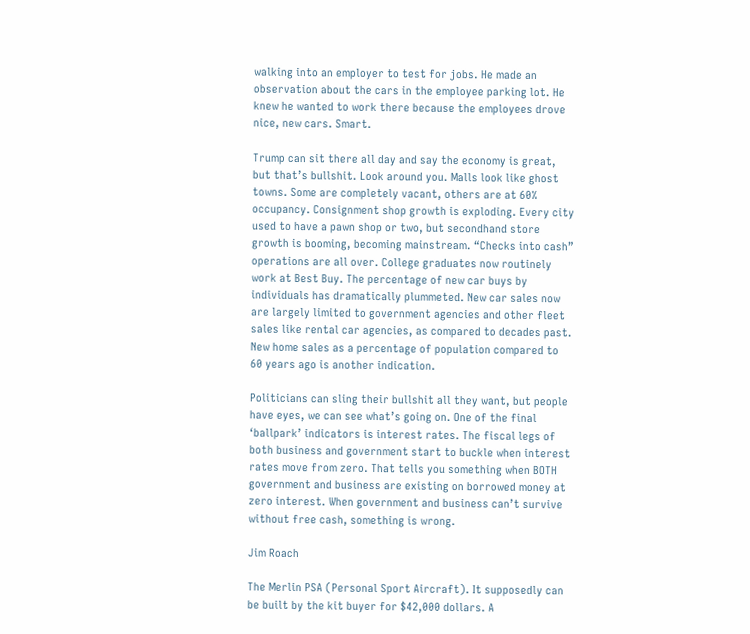walking into an employer to test for jobs. He made an observation about the cars in the employee parking lot. He knew he wanted to work there because the employees drove nice, new cars. Smart.

Trump can sit there all day and say the economy is great, but that’s bullshit. Look around you. Malls look like ghost towns. Some are completely vacant, others are at 60% occupancy. Consignment shop growth is exploding. Every city used to have a pawn shop or two, but secondhand store growth is booming, becoming mainstream. “Checks into cash” operations are all over. College graduates now routinely work at Best Buy. The percentage of new car buys by individuals has dramatically plummeted. New car sales now are largely limited to government agencies and other fleet sales like rental car agencies, as compared to decades past. New home sales as a percentage of population compared to 60 years ago is another indication.

Politicians can sling their bullshit all they want, but people have eyes, we can see what’s going on. One of the final ‘ballpark’ indicators is interest rates. The fiscal legs of both business and government start to buckle when interest rates move from zero. That tells you something when BOTH government and business are existing on borrowed money at zero interest. When government and business can’t survive without free cash, something is wrong.

Jim Roach

The Merlin PSA (Personal Sport Aircraft). It supposedly can be built by the kit buyer for $42,000 dollars. A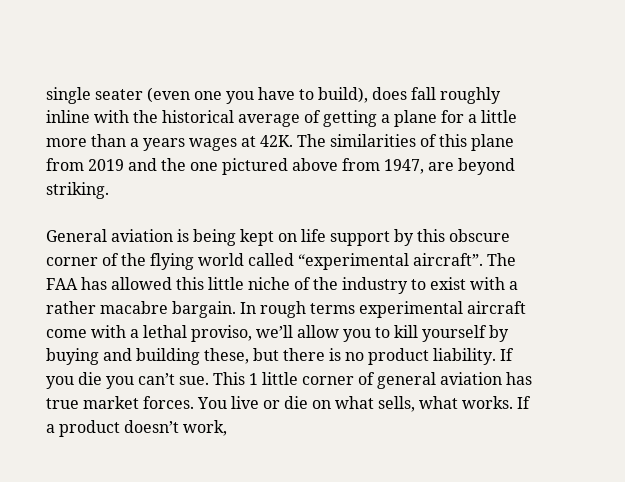single seater (even one you have to build), does fall roughly inline with the historical average of getting a plane for a little more than a years wages at 42K. The similarities of this plane from 2019 and the one pictured above from 1947, are beyond striking.

General aviation is being kept on life support by this obscure corner of the flying world called “experimental aircraft”. The FAA has allowed this little niche of the industry to exist with a rather macabre bargain. In rough terms experimental aircraft come with a lethal proviso, we’ll allow you to kill yourself by buying and building these, but there is no product liability. If you die you can’t sue. This 1 little corner of general aviation has true market forces. You live or die on what sells, what works. If a product doesn’t work,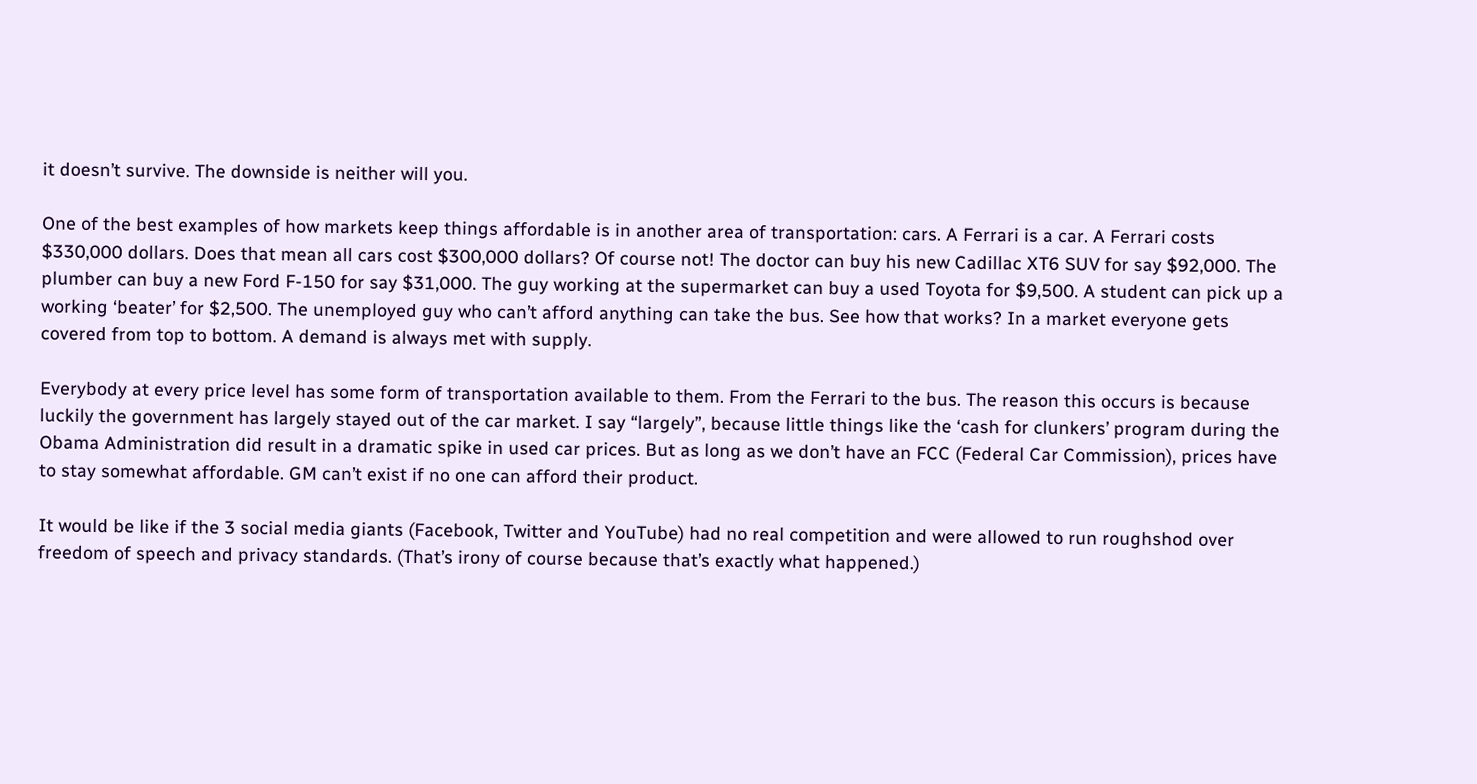it doesn’t survive. The downside is neither will you.

One of the best examples of how markets keep things affordable is in another area of transportation: cars. A Ferrari is a car. A Ferrari costs $330,000 dollars. Does that mean all cars cost $300,000 dollars? Of course not! The doctor can buy his new Cadillac XT6 SUV for say $92,000. The plumber can buy a new Ford F-150 for say $31,000. The guy working at the supermarket can buy a used Toyota for $9,500. A student can pick up a working ‘beater’ for $2,500. The unemployed guy who can’t afford anything can take the bus. See how that works? In a market everyone gets covered from top to bottom. A demand is always met with supply.

Everybody at every price level has some form of transportation available to them. From the Ferrari to the bus. The reason this occurs is because luckily the government has largely stayed out of the car market. I say “largely”, because little things like the ‘cash for clunkers’ program during the Obama Administration did result in a dramatic spike in used car prices. But as long as we don’t have an FCC (Federal Car Commission), prices have to stay somewhat affordable. GM can’t exist if no one can afford their product.

It would be like if the 3 social media giants (Facebook, Twitter and YouTube) had no real competition and were allowed to run roughshod over freedom of speech and privacy standards. (That’s irony of course because that’s exactly what happened.)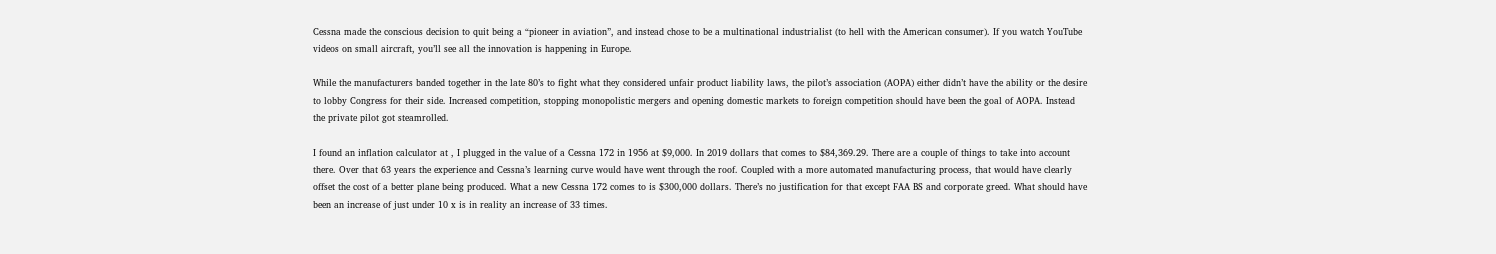Cessna made the conscious decision to quit being a “pioneer in aviation”, and instead chose to be a multinational industrialist (to hell with the American consumer). If you watch YouTube videos on small aircraft, you’ll see all the innovation is happening in Europe.

While the manufacturers banded together in the late 80’s to fight what they considered unfair product liability laws, the pilot’s association (AOPA) either didn’t have the ability or the desire to lobby Congress for their side. Increased competition, stopping monopolistic mergers and opening domestic markets to foreign competition should have been the goal of AOPA. Instead the private pilot got steamrolled.

I found an inflation calculator at , I plugged in the value of a Cessna 172 in 1956 at $9,000. In 2019 dollars that comes to $84,369.29. There are a couple of things to take into account there. Over that 63 years the experience and Cessna’s learning curve would have went through the roof. Coupled with a more automated manufacturing process, that would have clearly offset the cost of a better plane being produced. What a new Cessna 172 comes to is $300,000 dollars. There’s no justification for that except FAA BS and corporate greed. What should have been an increase of just under 10 x is in reality an increase of 33 times.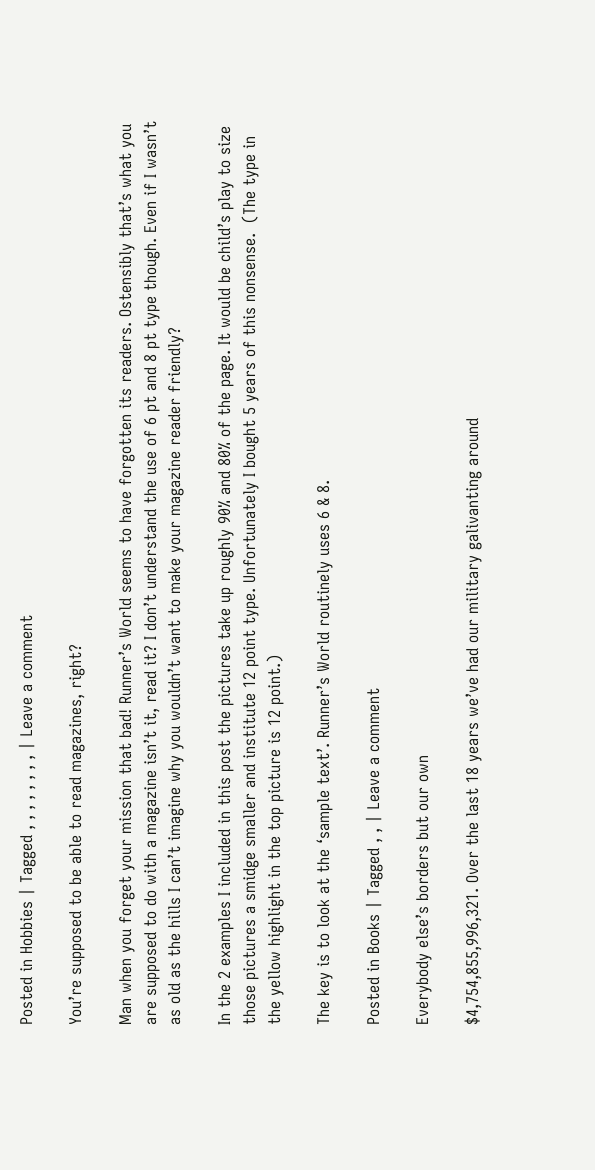Posted in Hobbies | Tagged , , , , , , , , | Leave a comment

You’re supposed to be able to read magazines, right?

Man when you forget your mission that bad! Runner’s World seems to have forgotten its readers. Ostensibly that’s what you are supposed to do with a magazine isn’t it, read it? I don’t understand the use of 6 pt and 8 pt type though. Even if I wasn’t as old as the hills I can’t imagine why you wouldn’t want to make your magazine reader friendly?

In the 2 examples I included in this post the pictures take up roughly 90% and 80% of the page. It would be child’s play to size those pictures a smidge smaller and institute 12 point type. Unfortunately I bought 5 years of this nonsense.  (The type in the yellow highlight in the top picture is 12 point.)

The key is to look at the ‘sample text’. Runner’s World routinely uses 6 & 8.

Posted in Books | Tagged , , | Leave a comment

Everybody else’s borders but our own

$4,754,855,996,321. Over the last 18 years we’ve had our military galivanting around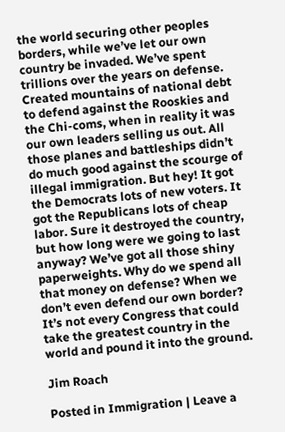the world securing other peoples borders, while we’ve let our own country be invaded. We’ve spent trillions over the years on defense. Created mountains of national debt to defend against the Rooskies and the Chi-coms, when in reality it was our own leaders selling us out. All those planes and battleships didn’t do much good against the scourge of illegal immigration. But hey! It got the Democrats lots of new voters. It got the Republicans lots of cheap labor. Sure it destroyed the country, but how long were we going to last anyway? We’ve got all those shiny paperweights. Why do we spend all that money on defense? When we don’t even defend our own border? It’s not every Congress that could take the greatest country in the world and pound it into the ground.

Jim Roach

Posted in Immigration | Leave a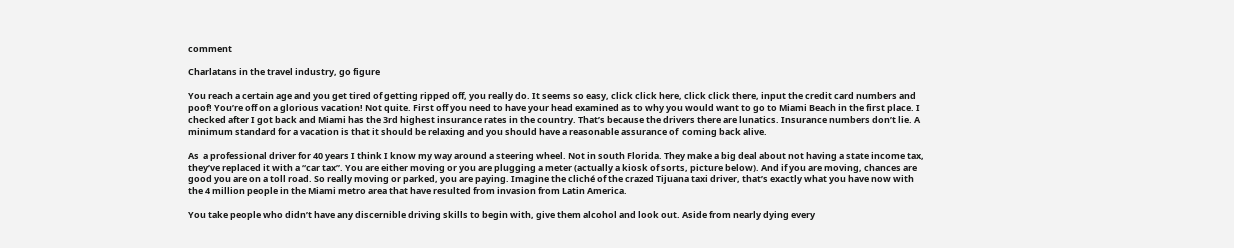comment

Charlatans in the travel industry, go figure

You reach a certain age and you get tired of getting ripped off, you really do. It seems so easy, click click here, click click there, input the credit card numbers and poof! You’re off on a glorious vacation! Not quite. First off you need to have your head examined as to why you would want to go to Miami Beach in the first place. I checked after I got back and Miami has the 3rd highest insurance rates in the country. That’s because the drivers there are lunatics. Insurance numbers don’t lie. A minimum standard for a vacation is that it should be relaxing and you should have a reasonable assurance of  coming back alive.

As  a professional driver for 40 years I think I know my way around a steering wheel. Not in south Florida. They make a big deal about not having a state income tax, they’ve replaced it with a “car tax”. You are either moving or you are plugging a meter (actually a kiosk of sorts, picture below). And if you are moving, chances are good you are on a toll road. So really moving or parked, you are paying. Imagine the cliché of the crazed Tijuana taxi driver, that’s exactly what you have now with the 4 million people in the Miami metro area that have resulted from invasion from Latin America.

You take people who didn’t have any discernible driving skills to begin with, give them alcohol and look out. Aside from nearly dying every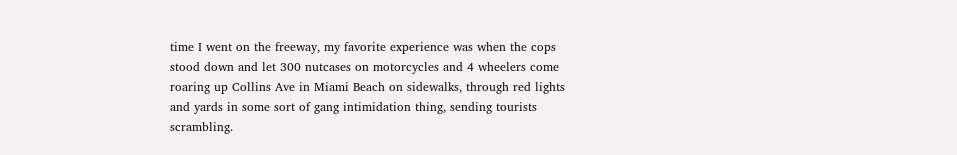time I went on the freeway, my favorite experience was when the cops stood down and let 300 nutcases on motorcycles and 4 wheelers come roaring up Collins Ave in Miami Beach on sidewalks, through red lights and yards in some sort of gang intimidation thing, sending tourists scrambling.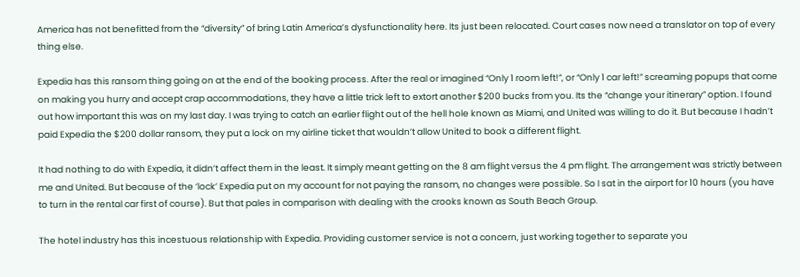America has not benefitted from the “diversity” of bring Latin America’s dysfunctionality here. Its just been relocated. Court cases now need a translator on top of every thing else.

Expedia has this ransom thing going on at the end of the booking process. After the real or imagined “Only 1 room left!”, or “Only 1 car left!” screaming popups that come on making you hurry and accept crap accommodations, they have a little trick left to extort another $200 bucks from you. Its the “change your itinerary” option. I found out how important this was on my last day. I was trying to catch an earlier flight out of the hell hole known as Miami, and United was willing to do it. But because I hadn’t paid Expedia the $200 dollar ransom, they put a lock on my airline ticket that wouldn’t allow United to book a different flight.

It had nothing to do with Expedia, it didn’t affect them in the least. It simply meant getting on the 8 am flight versus the 4 pm flight. The arrangement was strictly between me and United. But because of the ‘lock’ Expedia put on my account for not paying the ransom, no changes were possible. So I sat in the airport for 10 hours (you have to turn in the rental car first of course). But that pales in comparison with dealing with the crooks known as South Beach Group.

The hotel industry has this incestuous relationship with Expedia. Providing customer service is not a concern, just working together to separate you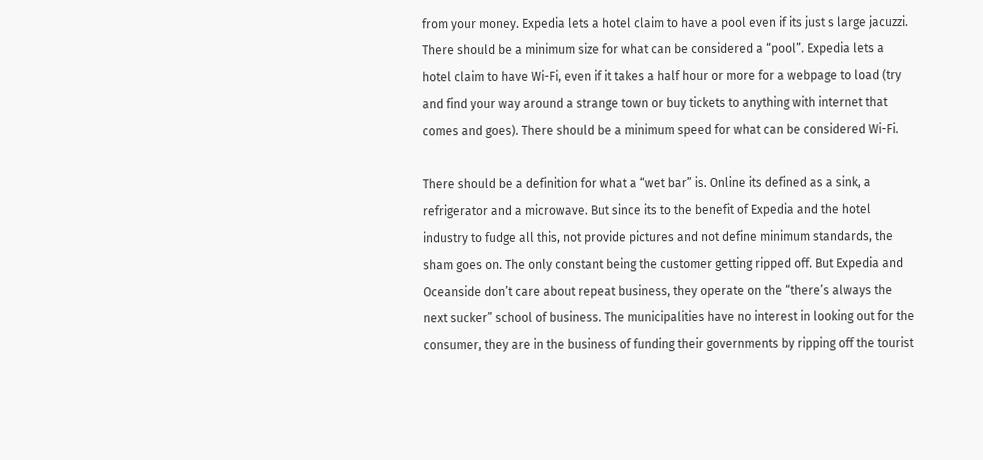from your money. Expedia lets a hotel claim to have a pool even if its just s large jacuzzi. There should be a minimum size for what can be considered a “pool”. Expedia lets a hotel claim to have Wi-Fi, even if it takes a half hour or more for a webpage to load (try and find your way around a strange town or buy tickets to anything with internet that comes and goes). There should be a minimum speed for what can be considered Wi-Fi.

There should be a definition for what a “wet bar” is. Online its defined as a sink, a refrigerator and a microwave. But since its to the benefit of Expedia and the hotel industry to fudge all this, not provide pictures and not define minimum standards, the sham goes on. The only constant being the customer getting ripped off. But Expedia and Oceanside don’t care about repeat business, they operate on the “there’s always the next sucker” school of business. The municipalities have no interest in looking out for the consumer, they are in the business of funding their governments by ripping off the tourist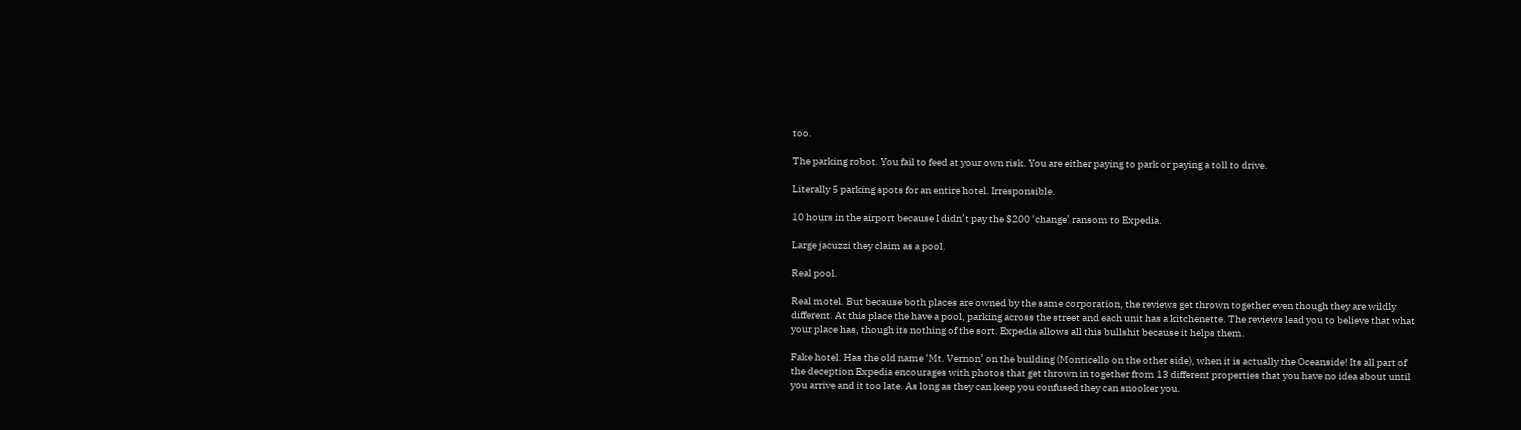too.

The parking robot. You fail to feed at your own risk. You are either paying to park or paying a toll to drive.

Literally 5 parking spots for an entire hotel. Irresponsible.

10 hours in the airport because I didn’t pay the $200 ‘change’ ransom to Expedia.

Large jacuzzi they claim as a pool.

Real pool.

Real motel. But because both places are owned by the same corporation, the reviews get thrown together even though they are wildly different. At this place the have a pool, parking across the street and each unit has a kitchenette. The reviews lead you to believe that what your place has, though its nothing of the sort. Expedia allows all this bullshit because it helps them.

Fake hotel. Has the old name ‘Mt. Vernon’ on the building (Monticello on the other side), when it is actually the Oceanside! Its all part of the deception Expedia encourages with photos that get thrown in together from 13 different properties that you have no idea about until you arrive and it too late. As long as they can keep you confused they can snooker you.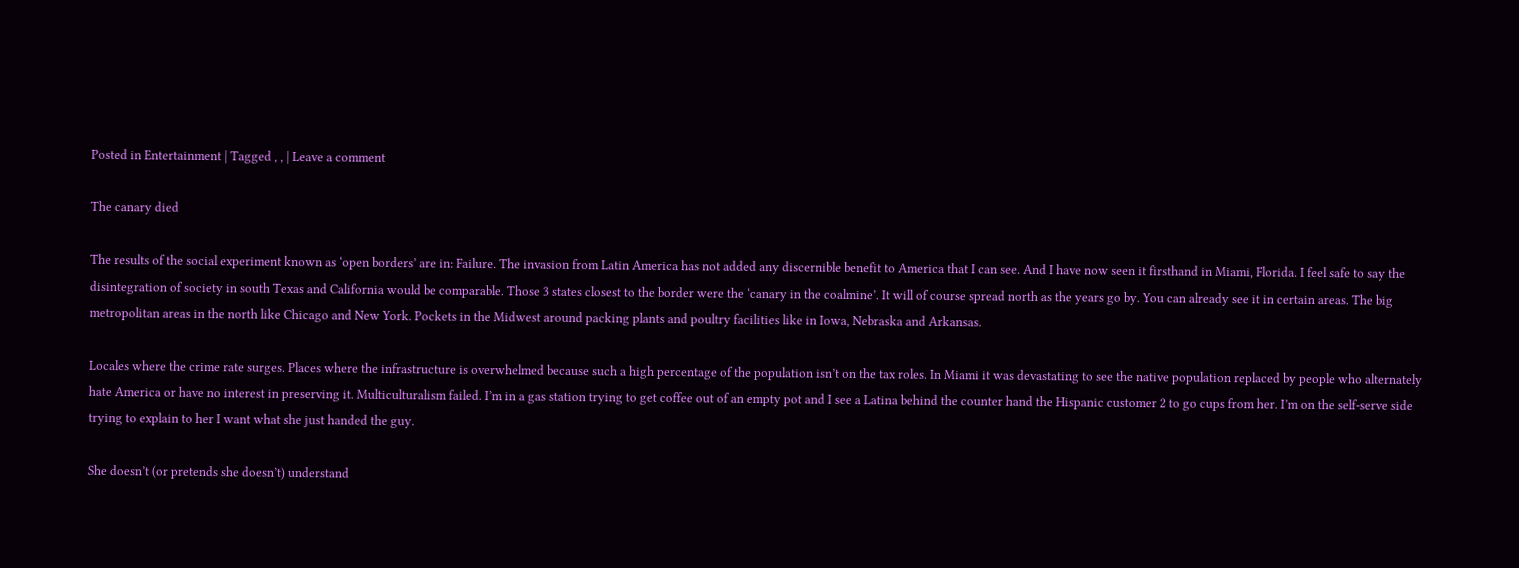Posted in Entertainment | Tagged , , | Leave a comment

The canary died

The results of the social experiment known as ‘open borders’ are in: Failure. The invasion from Latin America has not added any discernible benefit to America that I can see. And I have now seen it firsthand in Miami, Florida. I feel safe to say the disintegration of society in south Texas and California would be comparable. Those 3 states closest to the border were the ‘canary in the coalmine’. It will of course spread north as the years go by. You can already see it in certain areas. The big metropolitan areas in the north like Chicago and New York. Pockets in the Midwest around packing plants and poultry facilities like in Iowa, Nebraska and Arkansas.

Locales where the crime rate surges. Places where the infrastructure is overwhelmed because such a high percentage of the population isn’t on the tax roles. In Miami it was devastating to see the native population replaced by people who alternately hate America or have no interest in preserving it. Multiculturalism failed. I’m in a gas station trying to get coffee out of an empty pot and I see a Latina behind the counter hand the Hispanic customer 2 to go cups from her. I’m on the self-serve side trying to explain to her I want what she just handed the guy.

She doesn’t (or pretends she doesn’t) understand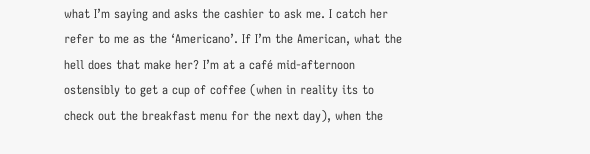what I’m saying and asks the cashier to ask me. I catch her refer to me as the ‘Americano’. If I’m the American, what the hell does that make her? I’m at a café mid-afternoon ostensibly to get a cup of coffee (when in reality its to check out the breakfast menu for the next day), when the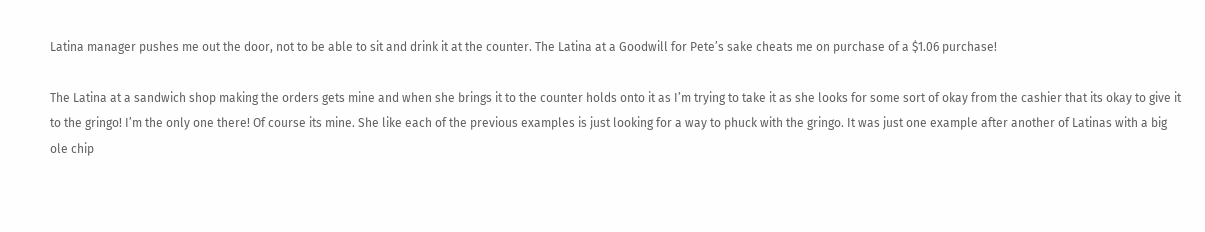Latina manager pushes me out the door, not to be able to sit and drink it at the counter. The Latina at a Goodwill for Pete’s sake cheats me on purchase of a $1.06 purchase!

The Latina at a sandwich shop making the orders gets mine and when she brings it to the counter holds onto it as I’m trying to take it as she looks for some sort of okay from the cashier that its okay to give it to the gringo! I’m the only one there! Of course its mine. She like each of the previous examples is just looking for a way to phuck with the gringo. It was just one example after another of Latinas with a big ole chip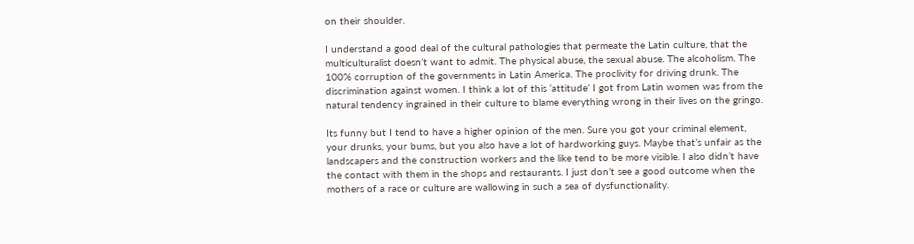on their shoulder.

I understand a good deal of the cultural pathologies that permeate the Latin culture, that the multiculturalist doesn’t want to admit. The physical abuse, the sexual abuse. The alcoholism. The 100% corruption of the governments in Latin America. The proclivity for driving drunk. The discrimination against women. I think a lot of this ‘attitude’ I got from Latin women was from the natural tendency ingrained in their culture to blame everything wrong in their lives on the gringo.

Its funny but I tend to have a higher opinion of the men. Sure you got your criminal element, your drunks, your bums, but you also have a lot of hardworking guys. Maybe that’s unfair as the landscapers and the construction workers and the like tend to be more visible. I also didn’t have the contact with them in the shops and restaurants. I just don’t see a good outcome when the mothers of a race or culture are wallowing in such a sea of dysfunctionality.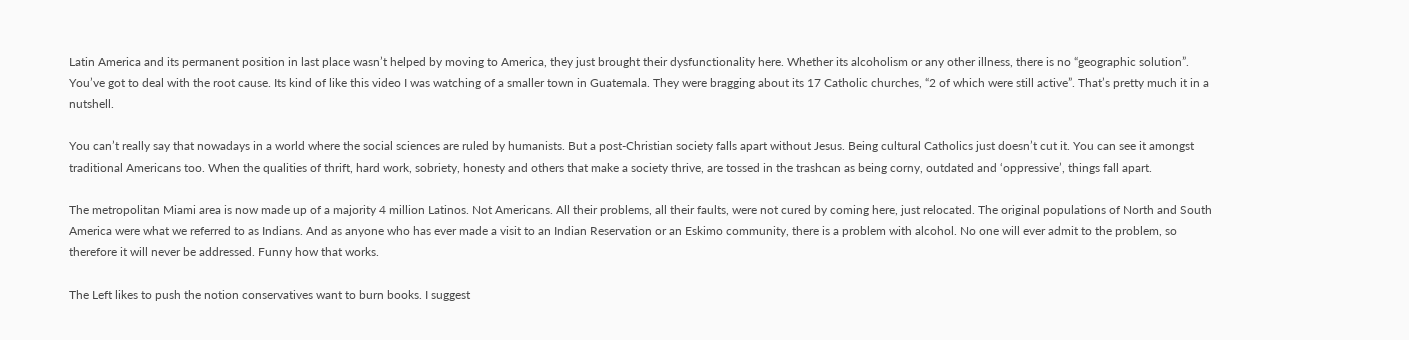Latin America and its permanent position in last place wasn’t helped by moving to America, they just brought their dysfunctionality here. Whether its alcoholism or any other illness, there is no “geographic solution”. You’ve got to deal with the root cause. Its kind of like this video I was watching of a smaller town in Guatemala. They were bragging about its 17 Catholic churches, “2 of which were still active”. That’s pretty much it in a nutshell.

You can’t really say that nowadays in a world where the social sciences are ruled by humanists. But a post-Christian society falls apart without Jesus. Being cultural Catholics just doesn’t cut it. You can see it amongst traditional Americans too. When the qualities of thrift, hard work, sobriety, honesty and others that make a society thrive, are tossed in the trashcan as being corny, outdated and ‘oppressive’, things fall apart.

The metropolitan Miami area is now made up of a majority 4 million Latinos. Not Americans. All their problems, all their faults, were not cured by coming here, just relocated. The original populations of North and South America were what we referred to as Indians. And as anyone who has ever made a visit to an Indian Reservation or an Eskimo community, there is a problem with alcohol. No one will ever admit to the problem, so therefore it will never be addressed. Funny how that works.

The Left likes to push the notion conservatives want to burn books. I suggest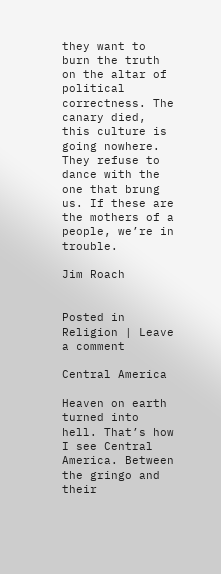they want to burn the truth on the altar of political correctness. The canary died, this culture is going nowhere. They refuse to dance with the one that brung us. If these are the mothers of a people, we’re in trouble.

Jim Roach


Posted in Religion | Leave a comment

Central America

Heaven on earth turned into hell. That’s how I see Central America. Between the gringo and their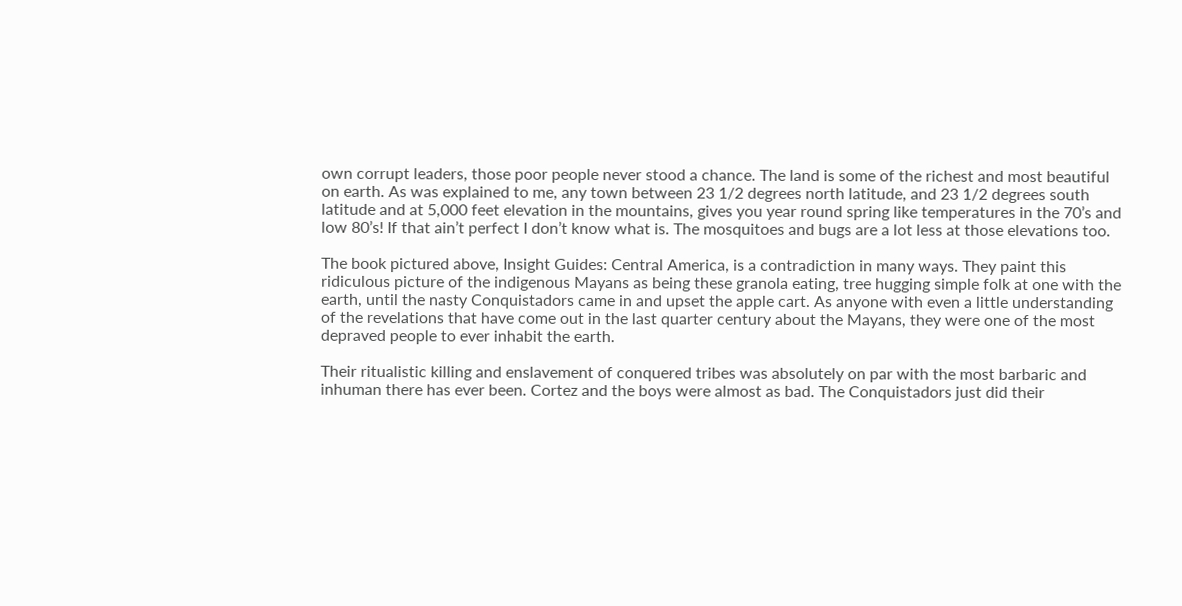own corrupt leaders, those poor people never stood a chance. The land is some of the richest and most beautiful on earth. As was explained to me, any town between 23 1/2 degrees north latitude, and 23 1/2 degrees south latitude and at 5,000 feet elevation in the mountains, gives you year round spring like temperatures in the 70’s and low 80’s! If that ain’t perfect I don’t know what is. The mosquitoes and bugs are a lot less at those elevations too.

The book pictured above, Insight Guides: Central America, is a contradiction in many ways. They paint this ridiculous picture of the indigenous Mayans as being these granola eating, tree hugging simple folk at one with the earth, until the nasty Conquistadors came in and upset the apple cart. As anyone with even a little understanding of the revelations that have come out in the last quarter century about the Mayans, they were one of the most depraved people to ever inhabit the earth.

Their ritualistic killing and enslavement of conquered tribes was absolutely on par with the most barbaric and inhuman there has ever been. Cortez and the boys were almost as bad. The Conquistadors just did their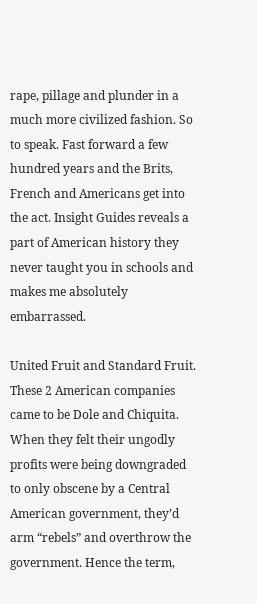rape, pillage and plunder in a much more civilized fashion. So to speak. Fast forward a few hundred years and the Brits, French and Americans get into the act. Insight Guides reveals a part of American history they never taught you in schools and makes me absolutely embarrassed.

United Fruit and Standard Fruit. These 2 American companies came to be Dole and Chiquita. When they felt their ungodly profits were being downgraded to only obscene by a Central American government, they’d arm “rebels” and overthrow the government. Hence the term,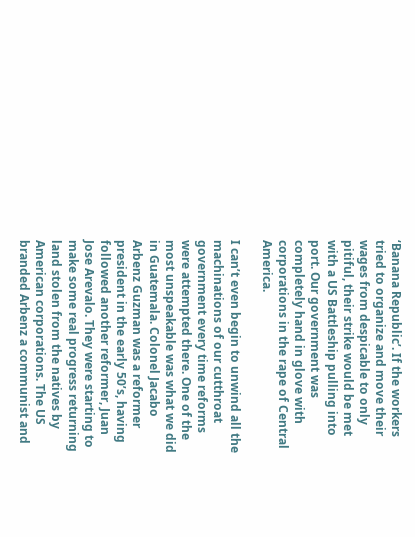‘Banana Republic’. If the workers tried to organize and move their wages from despicable to only pitiful, their strike would be met with a US Battleship pulling into port. Our government was completely hand in glove with corporations in the rape of Central America.

I can’t even begin to unwind all the machinations of our cutthroat government every time reforms were attempted there. One of the most unspeakable was what we did in Guatemala. Colonel Jacabo Arbenz Guzman was a reformer president in the early 50’s, having followed another reformer, Juan Jose Arevalo. They were starting to make some real progress returning land stolen from the natives by American corporations. The US branded Arbenz a communist and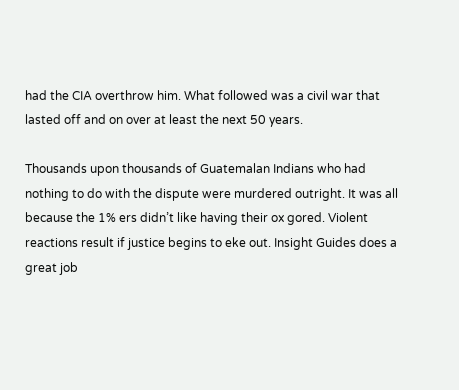had the CIA overthrow him. What followed was a civil war that lasted off and on over at least the next 50 years.

Thousands upon thousands of Guatemalan Indians who had nothing to do with the dispute were murdered outright. It was all because the 1% ers didn’t like having their ox gored. Violent reactions result if justice begins to eke out. Insight Guides does a great job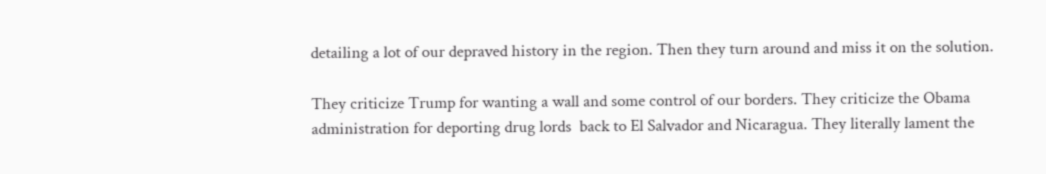detailing a lot of our depraved history in the region. Then they turn around and miss it on the solution.

They criticize Trump for wanting a wall and some control of our borders. They criticize the Obama administration for deporting drug lords  back to El Salvador and Nicaragua. They literally lament the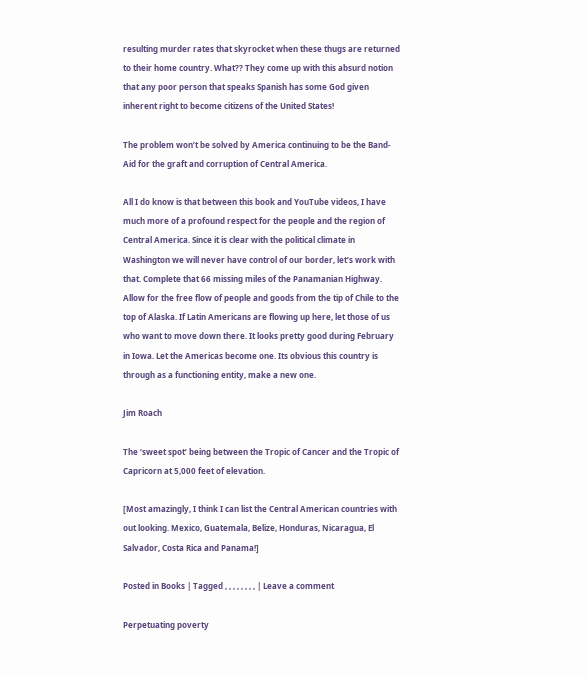resulting murder rates that skyrocket when these thugs are returned to their home country. What?? They come up with this absurd notion that any poor person that speaks Spanish has some God given inherent right to become citizens of the United States!

The problem won’t be solved by America continuing to be the Band-Aid for the graft and corruption of Central America.

All I do know is that between this book and YouTube videos, I have much more of a profound respect for the people and the region of Central America. Since it is clear with the political climate in Washington we will never have control of our border, let’s work with that. Complete that 66 missing miles of the Panamanian Highway. Allow for the free flow of people and goods from the tip of Chile to the top of Alaska. If Latin Americans are flowing up here, let those of us who want to move down there. It looks pretty good during February in Iowa. Let the Americas become one. Its obvious this country is through as a functioning entity, make a new one.

Jim Roach

The ‘sweet spot’ being between the Tropic of Cancer and the Tropic of Capricorn at 5,000 feet of elevation.

[Most amazingly, I think I can list the Central American countries with out looking. Mexico, Guatemala, Belize, Honduras, Nicaragua, El Salvador, Costa Rica and Panama!]

Posted in Books | Tagged , , , , , , , , | Leave a comment

Perpetuating poverty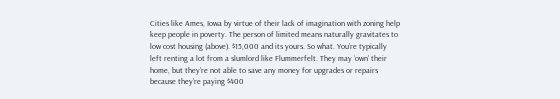Cities like Ames, Iowa by virtue of their lack of imagination with zoning help keep people in poverty. The person of limited means naturally gravitates to low cost housing (above). $15,000 and its yours. So what. You’re typically left renting a lot from a slumlord like Flummerfelt. They may ‘own’ their home, but they’re not able to save any money for upgrades or repairs because they’re paying $400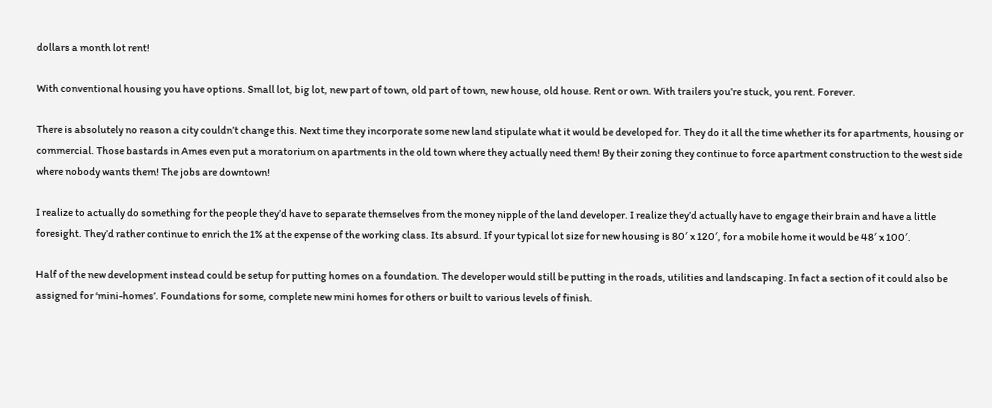dollars a month lot rent!

With conventional housing you have options. Small lot, big lot, new part of town, old part of town, new house, old house. Rent or own. With trailers you’re stuck, you rent. Forever.

There is absolutely no reason a city couldn’t change this. Next time they incorporate some new land stipulate what it would be developed for. They do it all the time whether its for apartments, housing or commercial. Those bastards in Ames even put a moratorium on apartments in the old town where they actually need them! By their zoning they continue to force apartment construction to the west side where nobody wants them! The jobs are downtown!

I realize to actually do something for the people they’d have to separate themselves from the money nipple of the land developer. I realize they’d actually have to engage their brain and have a little foresight. They’d rather continue to enrich the 1% at the expense of the working class. Its absurd. If your typical lot size for new housing is 80′ x 120′, for a mobile home it would be 48′ x 100′.

Half of the new development instead could be setup for putting homes on a foundation. The developer would still be putting in the roads, utilities and landscaping. In fact a section of it could also be assigned for ‘mini-homes’. Foundations for some, complete new mini homes for others or built to various levels of finish.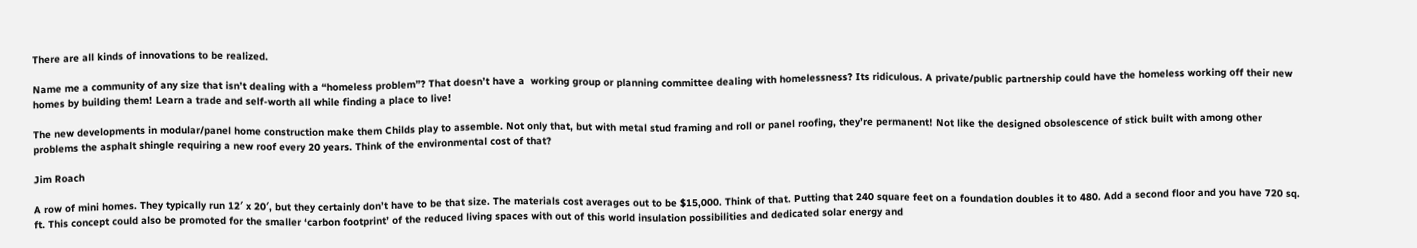There are all kinds of innovations to be realized.

Name me a community of any size that isn’t dealing with a “homeless problem”? That doesn’t have a  working group or planning committee dealing with homelessness? Its ridiculous. A private/public partnership could have the homeless working off their new homes by building them! Learn a trade and self-worth all while finding a place to live!

The new developments in modular/panel home construction make them Childs play to assemble. Not only that, but with metal stud framing and roll or panel roofing, they’re permanent! Not like the designed obsolescence of stick built with among other problems the asphalt shingle requiring a new roof every 20 years. Think of the environmental cost of that?

Jim Roach

A row of mini homes. They typically run 12′ x 20′, but they certainly don’t have to be that size. The materials cost averages out to be $15,000. Think of that. Putting that 240 square feet on a foundation doubles it to 480. Add a second floor and you have 720 sq. ft. This concept could also be promoted for the smaller ‘carbon footprint’ of the reduced living spaces with out of this world insulation possibilities and dedicated solar energy and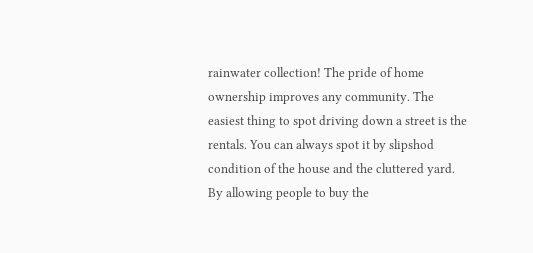rainwater collection! The pride of home ownership improves any community. The easiest thing to spot driving down a street is the rentals. You can always spot it by slipshod condition of the house and the cluttered yard. By allowing people to buy the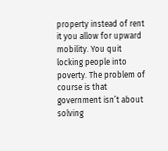property instead of rent it you allow for upward mobility. You quit locking people into poverty. The problem of course is that government isn’t about solving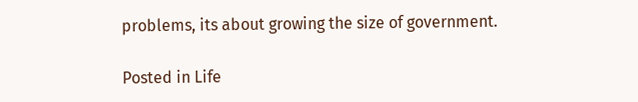problems, its about growing the size of government.

Posted in Life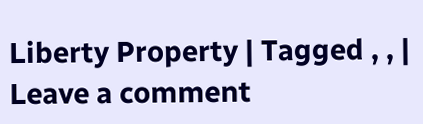Liberty Property | Tagged , , | Leave a comment